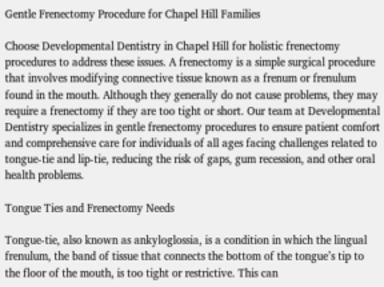Gentle Frenectomy Procedure for Chapel Hill Families

Choose Developmental Dentistry in Chapel Hill for holistic frenectomy procedures to address these issues. A frenectomy is a simple surgical procedure that involves modifying connective tissue known as a frenum or frenulum found in the mouth. Although they generally do not cause problems, they may require a frenectomy if they are too tight or short. Our team at Developmental Dentistry specializes in gentle frenectomy procedures to ensure patient comfort and comprehensive care for individuals of all ages facing challenges related to tongue-tie and lip-tie, reducing the risk of gaps, gum recession, and other oral health problems.

Tongue Ties and Frenectomy Needs

Tongue-tie, also known as ankyloglossia, is a condition in which the lingual frenulum, the band of tissue that connects the bottom of the tongue’s tip to the floor of the mouth, is too tight or restrictive. This can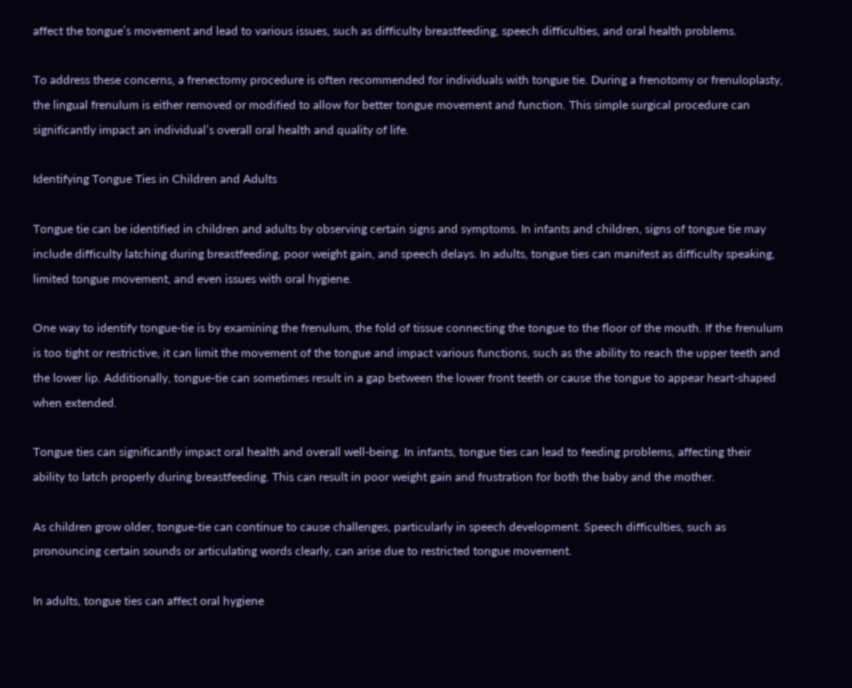affect the tongue’s movement and lead to various issues, such as difficulty breastfeeding, speech difficulties, and oral health problems.

To address these concerns, a frenectomy procedure is often recommended for individuals with tongue tie. During a frenotomy or frenuloplasty, the lingual frenulum is either removed or modified to allow for better tongue movement and function. This simple surgical procedure can significantly impact an individual’s overall oral health and quality of life.

Identifying Tongue Ties in Children and Adults

Tongue tie can be identified in children and adults by observing certain signs and symptoms. In infants and children, signs of tongue tie may include difficulty latching during breastfeeding, poor weight gain, and speech delays. In adults, tongue ties can manifest as difficulty speaking, limited tongue movement, and even issues with oral hygiene.

One way to identify tongue-tie is by examining the frenulum, the fold of tissue connecting the tongue to the floor of the mouth. If the frenulum is too tight or restrictive, it can limit the movement of the tongue and impact various functions, such as the ability to reach the upper teeth and the lower lip. Additionally, tongue-tie can sometimes result in a gap between the lower front teeth or cause the tongue to appear heart-shaped when extended.

Tongue ties can significantly impact oral health and overall well-being. In infants, tongue ties can lead to feeding problems, affecting their ability to latch properly during breastfeeding. This can result in poor weight gain and frustration for both the baby and the mother.

As children grow older, tongue-tie can continue to cause challenges, particularly in speech development. Speech difficulties, such as pronouncing certain sounds or articulating words clearly, can arise due to restricted tongue movement.

In adults, tongue ties can affect oral hygiene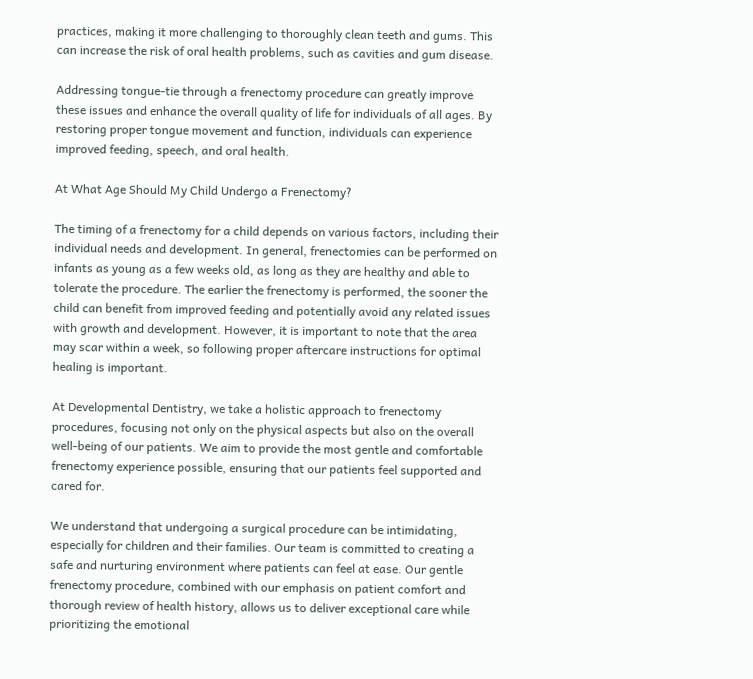practices, making it more challenging to thoroughly clean teeth and gums. This can increase the risk of oral health problems, such as cavities and gum disease.

Addressing tongue-tie through a frenectomy procedure can greatly improve these issues and enhance the overall quality of life for individuals of all ages. By restoring proper tongue movement and function, individuals can experience improved feeding, speech, and oral health.

At What Age Should My Child Undergo a Frenectomy?

The timing of a frenectomy for a child depends on various factors, including their individual needs and development. In general, frenectomies can be performed on infants as young as a few weeks old, as long as they are healthy and able to tolerate the procedure. The earlier the frenectomy is performed, the sooner the child can benefit from improved feeding and potentially avoid any related issues with growth and development. However, it is important to note that the area may scar within a week, so following proper aftercare instructions for optimal healing is important.

At Developmental Dentistry, we take a holistic approach to frenectomy procedures, focusing not only on the physical aspects but also on the overall well-being of our patients. We aim to provide the most gentle and comfortable frenectomy experience possible, ensuring that our patients feel supported and cared for.

We understand that undergoing a surgical procedure can be intimidating, especially for children and their families. Our team is committed to creating a safe and nurturing environment where patients can feel at ease. Our gentle frenectomy procedure, combined with our emphasis on patient comfort and thorough review of health history, allows us to deliver exceptional care while prioritizing the emotional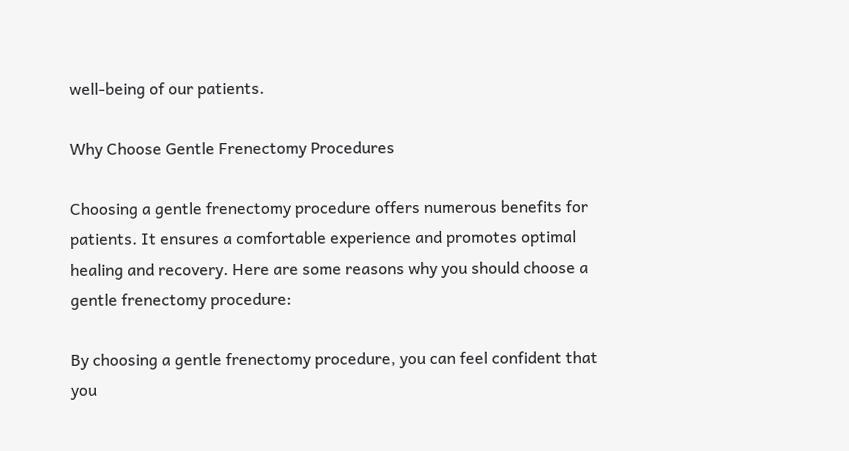well-being of our patients.

Why Choose Gentle Frenectomy Procedures

Choosing a gentle frenectomy procedure offers numerous benefits for patients. It ensures a comfortable experience and promotes optimal healing and recovery. Here are some reasons why you should choose a gentle frenectomy procedure:

By choosing a gentle frenectomy procedure, you can feel confident that you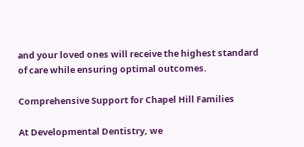and your loved ones will receive the highest standard of care while ensuring optimal outcomes.

Comprehensive Support for Chapel Hill Families

At Developmental Dentistry, we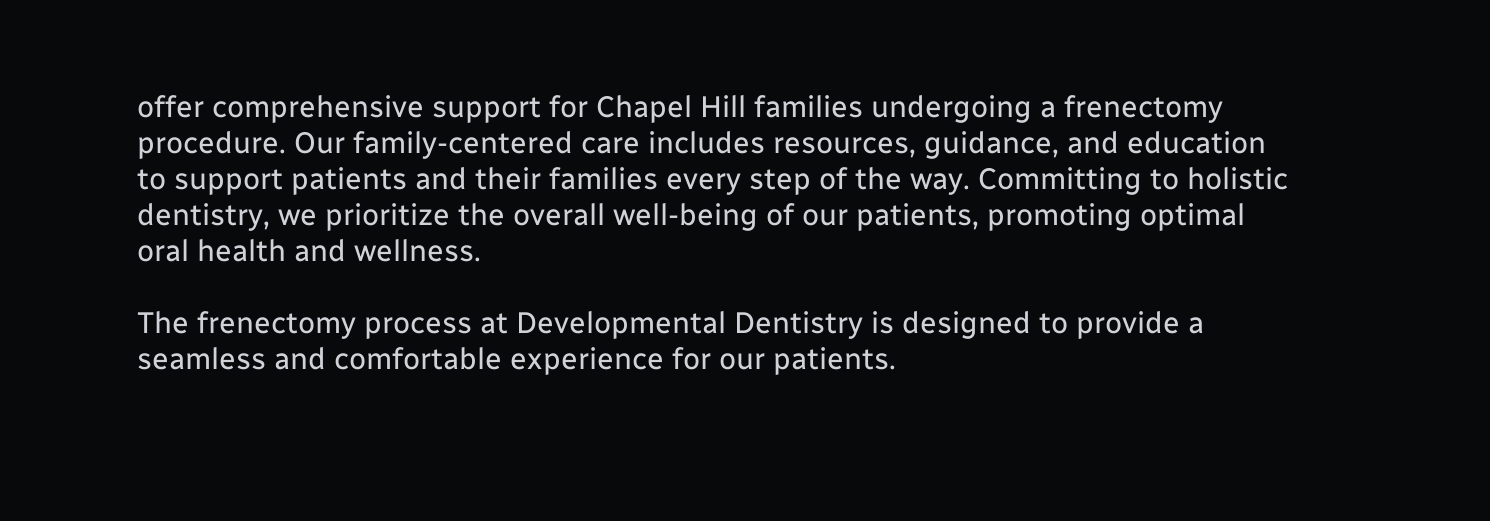offer comprehensive support for Chapel Hill families undergoing a frenectomy procedure. Our family-centered care includes resources, guidance, and education to support patients and their families every step of the way. Committing to holistic dentistry, we prioritize the overall well-being of our patients, promoting optimal oral health and wellness.

The frenectomy process at Developmental Dentistry is designed to provide a seamless and comfortable experience for our patients.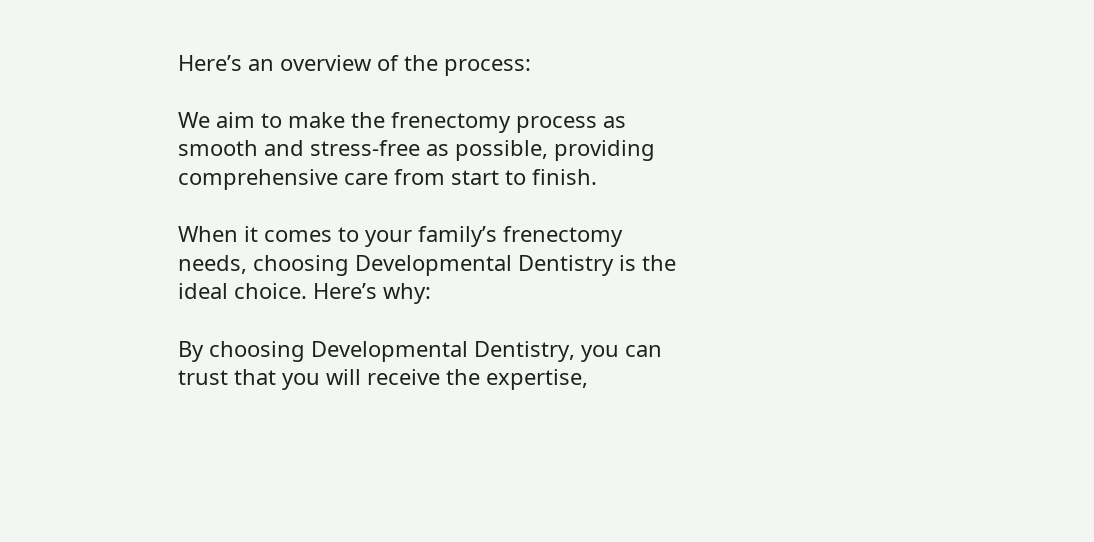Here’s an overview of the process:

We aim to make the frenectomy process as smooth and stress-free as possible, providing comprehensive care from start to finish.

When it comes to your family’s frenectomy needs, choosing Developmental Dentistry is the ideal choice. Here’s why:

By choosing Developmental Dentistry, you can trust that you will receive the expertise,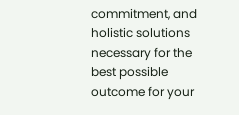commitment, and holistic solutions necessary for the best possible outcome for your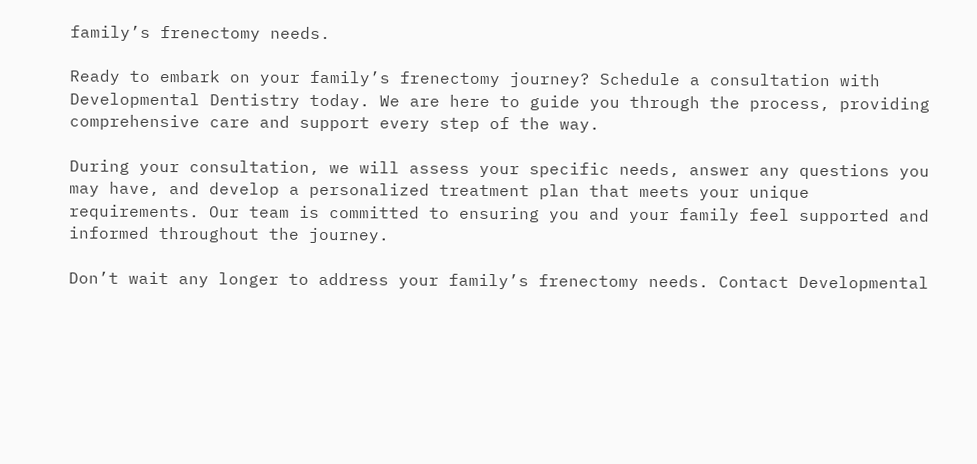family’s frenectomy needs.

Ready to embark on your family’s frenectomy journey? Schedule a consultation with Developmental Dentistry today. We are here to guide you through the process, providing comprehensive care and support every step of the way.

During your consultation, we will assess your specific needs, answer any questions you may have, and develop a personalized treatment plan that meets your unique requirements. Our team is committed to ensuring you and your family feel supported and informed throughout the journey.

Don’t wait any longer to address your family’s frenectomy needs. Contact Developmental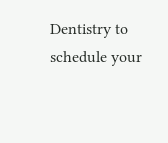Dentistry to schedule your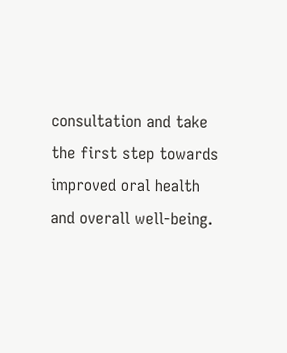consultation and take the first step towards improved oral health and overall well-being.